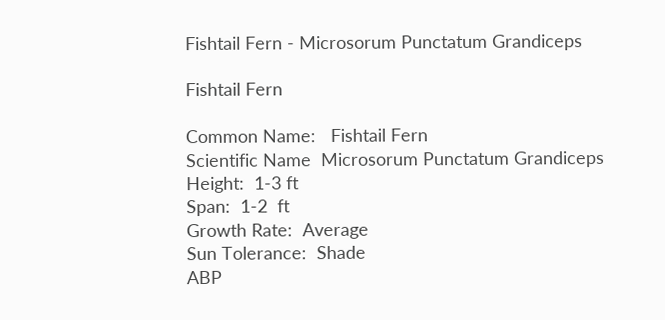Fishtail Fern - Microsorum Punctatum Grandiceps

Fishtail Fern

Common Name:   Fishtail Fern
Scientific Name  Microsorum Punctatum Grandiceps
Height:  1-3 ft
Span:  1-2  ft
Growth Rate:  Average
Sun Tolerance:  Shade
ABP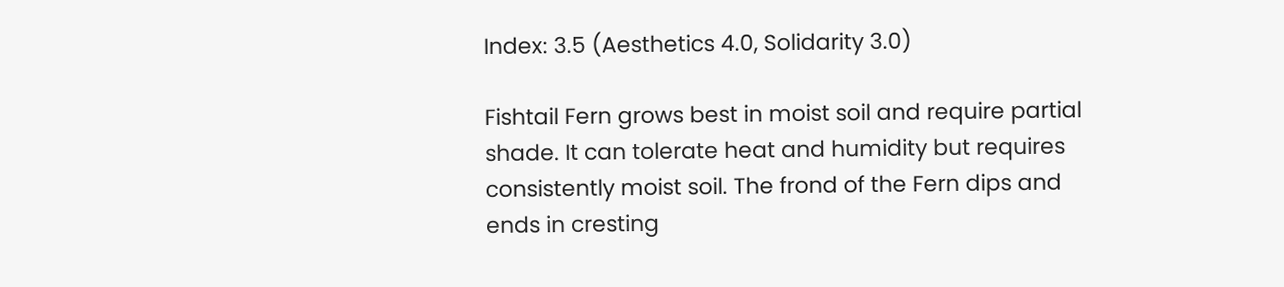Index: 3.5 (Aesthetics 4.0, Solidarity 3.0)

Fishtail Fern grows best in moist soil and require partial shade. It can tolerate heat and humidity but requires consistently moist soil. The frond of the Fern dips and ends in cresting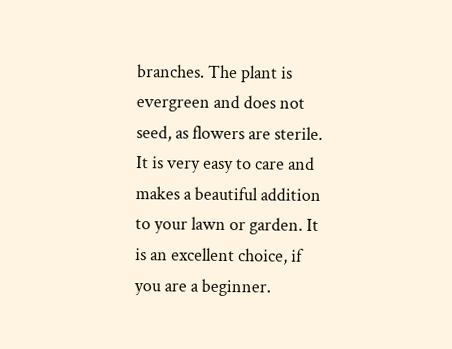branches. The plant is evergreen and does not seed, as flowers are sterile. It is very easy to care and makes a beautiful addition to your lawn or garden. It is an excellent choice, if you are a beginner.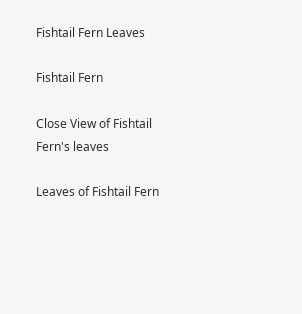Fishtail Fern Leaves

Fishtail Fern

Close View of Fishtail Fern's leaves

Leaves of Fishtail Fern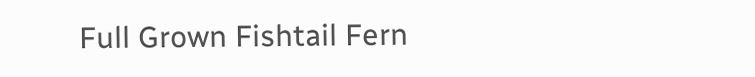Full Grown Fishtail Fern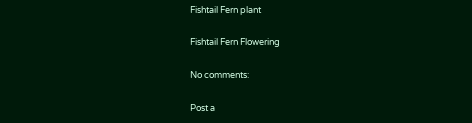Fishtail Fern plant

Fishtail Fern Flowering

No comments:

Post a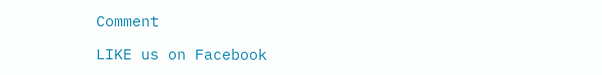Comment

LIKE us on Facebook